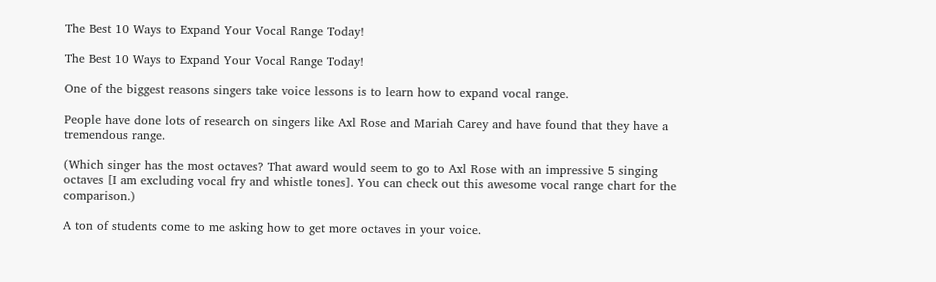The Best 10 Ways to Expand Your Vocal Range Today!

The Best 10 Ways to Expand Your Vocal Range Today!

One of the biggest reasons singers take voice lessons is to learn how to expand vocal range.

People have done lots of research on singers like Axl Rose and Mariah Carey and have found that they have a tremendous range.

(Which singer has the most octaves? That award would seem to go to Axl Rose with an impressive 5 singing octaves [I am excluding vocal fry and whistle tones]. You can check out this awesome vocal range chart for the comparison.)

A ton of students come to me asking how to get more octaves in your voice.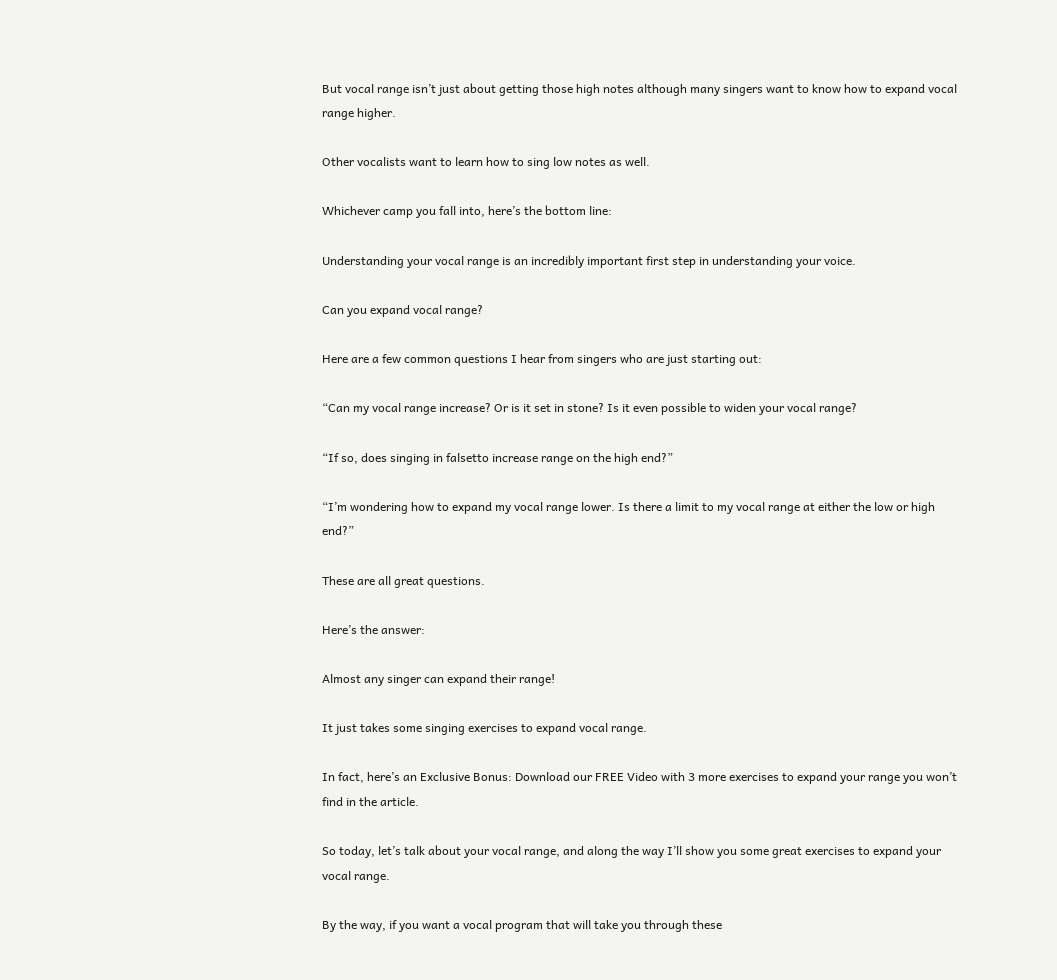But vocal range isn’t just about getting those high notes although many singers want to know how to expand vocal range higher.

Other vocalists want to learn how to sing low notes as well.

Whichever camp you fall into, here’s the bottom line:

Understanding your vocal range is an incredibly important first step in understanding your voice.

Can you expand vocal range?

Here are a few common questions I hear from singers who are just starting out:

“Can my vocal range increase? Or is it set in stone? Is it even possible to widen your vocal range?

“If so, does singing in falsetto increase range on the high end?”

“I’m wondering how to expand my vocal range lower. Is there a limit to my vocal range at either the low or high end?”

These are all great questions.

Here’s the answer:

Almost any singer can expand their range!

It just takes some singing exercises to expand vocal range.

In fact, here’s an Exclusive Bonus: Download our FREE Video with 3 more exercises to expand your range you won’t find in the article.

So today, let’s talk about your vocal range, and along the way I’ll show you some great exercises to expand your vocal range.

By the way, if you want a vocal program that will take you through these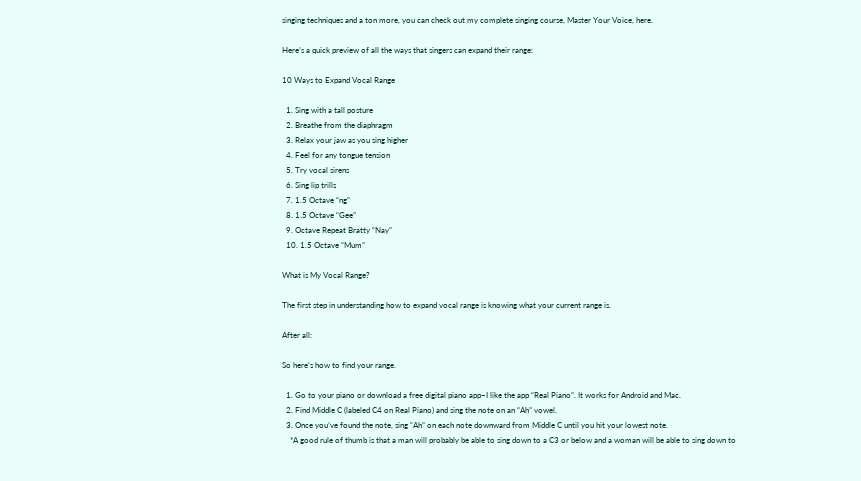singing techniques and a ton more, you can check out my complete singing course, Master Your Voice, here.

Here’s a quick preview of all the ways that singers can expand their range:

10 Ways to Expand Vocal Range

  1. Sing with a tall posture
  2. Breathe from the diaphragm
  3. Relax your jaw as you sing higher
  4. Feel for any tongue tension
  5. Try vocal sirens
  6. Sing lip trills
  7. 1.5 Octave “ng”
  8. 1.5 Octave “Gee”
  9. Octave Repeat Bratty “Nay”
  10. 1.5 Octave “Mum”

What is My Vocal Range?

The first step in understanding how to expand vocal range is knowing what your current range is.

After all:

So here’s how to find your range.

  1. Go to your piano or download a free digital piano app–I like the app “Real Piano”. It works for Android and Mac.
  2. Find Middle C (labeled C4 on Real Piano) and sing the note on an “Ah” vowel.
  3. Once you’ve found the note, sing “Ah” on each note downward from Middle C until you hit your lowest note.
    *A good rule of thumb is that a man will probably be able to sing down to a C3 or below and a woman will be able to sing down to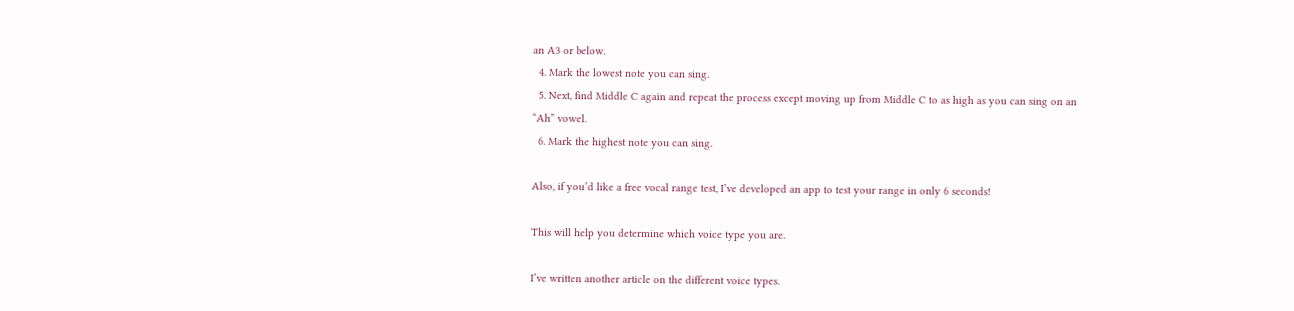an A3 or below.
  4. Mark the lowest note you can sing.
  5. Next, find Middle C again and repeat the process except moving up from Middle C to as high as you can sing on an “Ah” vowel.
  6. Mark the highest note you can sing.

Also, if you’d like a free vocal range test, I’ve developed an app to test your range in only 6 seconds!

This will help you determine which voice type you are.

I’ve written another article on the different voice types.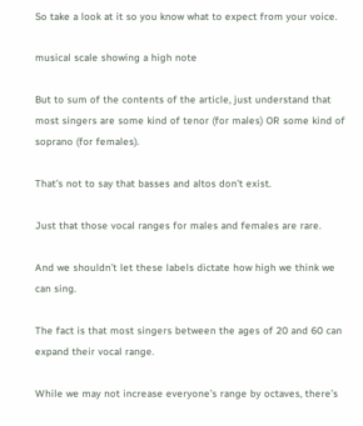So take a look at it so you know what to expect from your voice.

musical scale showing a high note

But to sum of the contents of the article, just understand that most singers are some kind of tenor (for males) OR some kind of soprano (for females).

That’s not to say that basses and altos don’t exist.

Just that those vocal ranges for males and females are rare.

And we shouldn’t let these labels dictate how high we think we can sing.

The fact is that most singers between the ages of 20 and 60 can expand their vocal range.

While we may not increase everyone’s range by octaves, there’s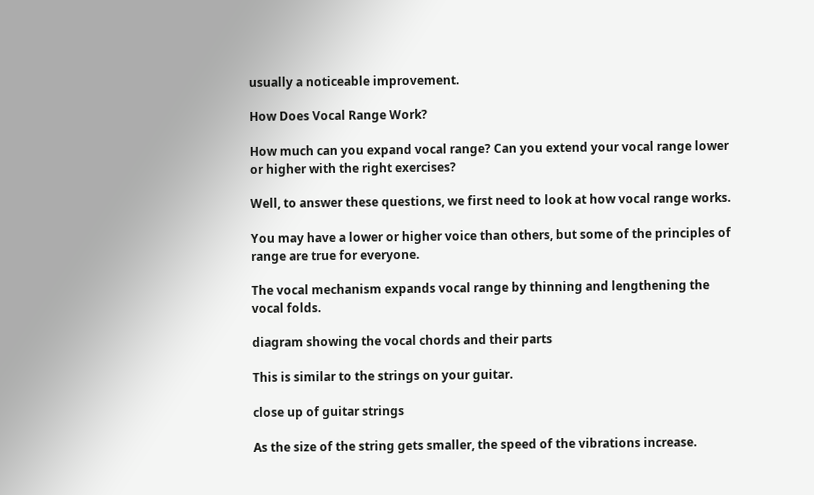usually a noticeable improvement.

How Does Vocal Range Work?

How much can you expand vocal range? Can you extend your vocal range lower or higher with the right exercises?

Well, to answer these questions, we first need to look at how vocal range works.

You may have a lower or higher voice than others, but some of the principles of range are true for everyone.

The vocal mechanism expands vocal range by thinning and lengthening the vocal folds.

diagram showing the vocal chords and their parts

This is similar to the strings on your guitar.

close up of guitar strings

As the size of the string gets smaller, the speed of the vibrations increase.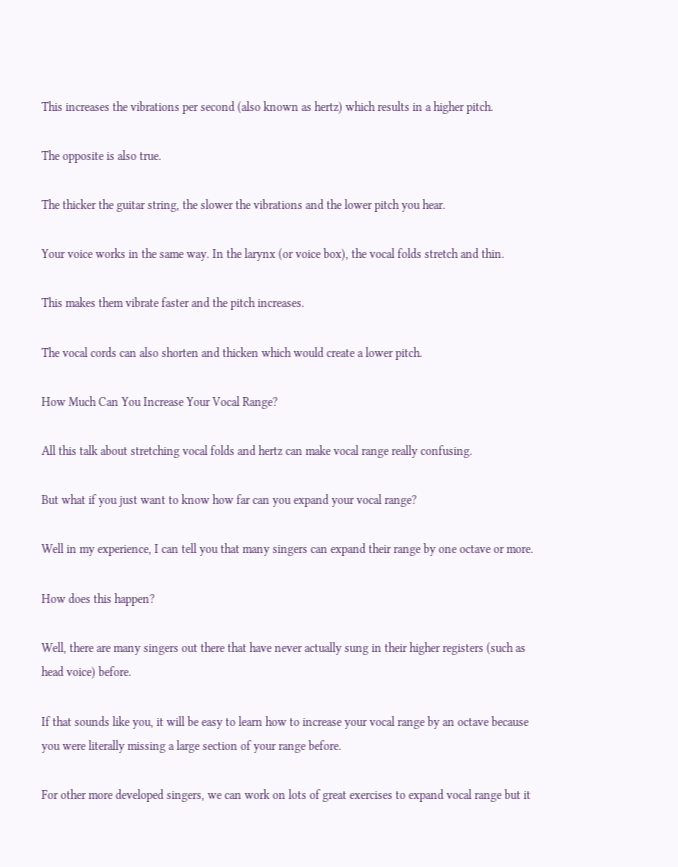This increases the vibrations per second (also known as hertz) which results in a higher pitch.

The opposite is also true.

The thicker the guitar string, the slower the vibrations and the lower pitch you hear.

Your voice works in the same way. In the larynx (or voice box), the vocal folds stretch and thin.

This makes them vibrate faster and the pitch increases.

The vocal cords can also shorten and thicken which would create a lower pitch.

How Much Can You Increase Your Vocal Range?

All this talk about stretching vocal folds and hertz can make vocal range really confusing.

But what if you just want to know how far can you expand your vocal range?

Well in my experience, I can tell you that many singers can expand their range by one octave or more.

How does this happen?

Well, there are many singers out there that have never actually sung in their higher registers (such as head voice) before.

If that sounds like you, it will be easy to learn how to increase your vocal range by an octave because you were literally missing a large section of your range before.

For other more developed singers, we can work on lots of great exercises to expand vocal range but it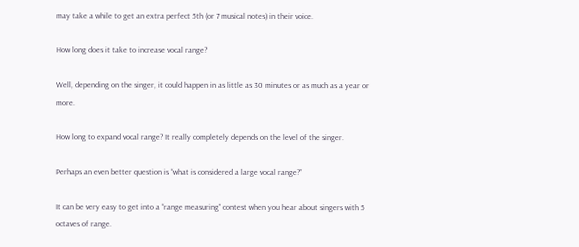may take a while to get an extra perfect 5th (or 7 musical notes) in their voice.

How long does it take to increase vocal range?

Well, depending on the singer, it could happen in as little as 30 minutes or as much as a year or more.

How long to expand vocal range? It really completely depends on the level of the singer.

Perhaps an even better question is “what is considered a large vocal range?”

It can be very easy to get into a “range measuring” contest when you hear about singers with 5 octaves of range.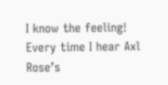I know the feeling! Every time I hear Axl Rose’s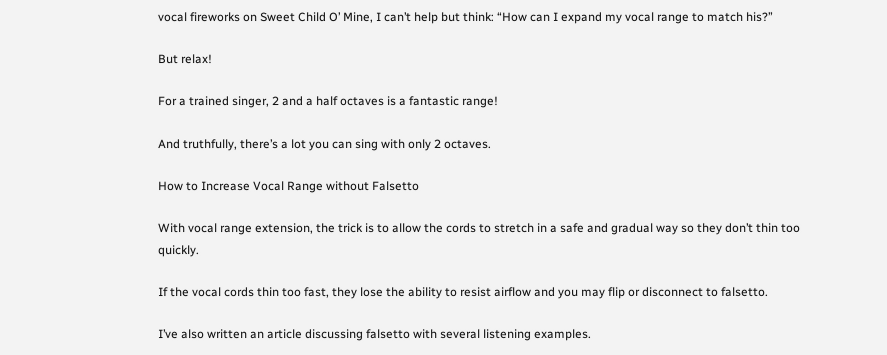vocal fireworks on Sweet Child O’ Mine, I can’t help but think: “How can I expand my vocal range to match his?”

But relax!

For a trained singer, 2 and a half octaves is a fantastic range!

And truthfully, there’s a lot you can sing with only 2 octaves.

How to Increase Vocal Range without Falsetto

With vocal range extension, the trick is to allow the cords to stretch in a safe and gradual way so they don’t thin too quickly.

If the vocal cords thin too fast, they lose the ability to resist airflow and you may flip or disconnect to falsetto.

I’ve also written an article discussing falsetto with several listening examples.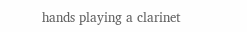hands playing a clarinet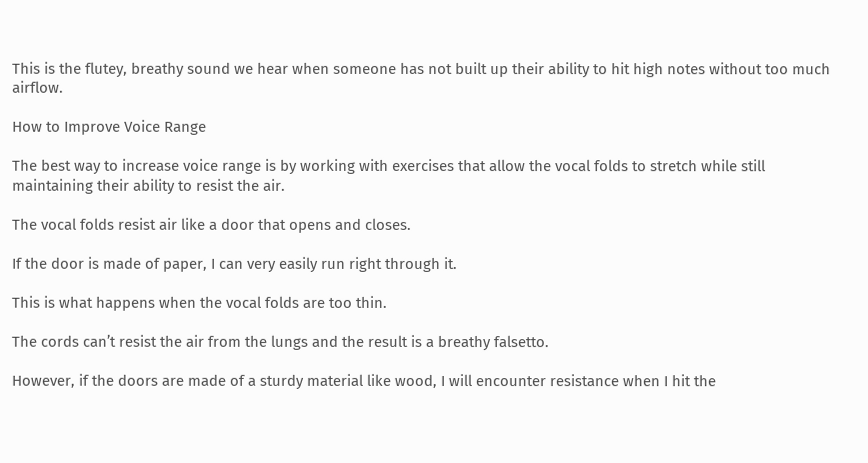This is the flutey, breathy sound we hear when someone has not built up their ability to hit high notes without too much airflow.

How to Improve Voice Range

The best way to increase voice range is by working with exercises that allow the vocal folds to stretch while still maintaining their ability to resist the air.

The vocal folds resist air like a door that opens and closes.

If the door is made of paper, I can very easily run right through it.

This is what happens when the vocal folds are too thin.

The cords can’t resist the air from the lungs and the result is a breathy falsetto.

However, if the doors are made of a sturdy material like wood, I will encounter resistance when I hit the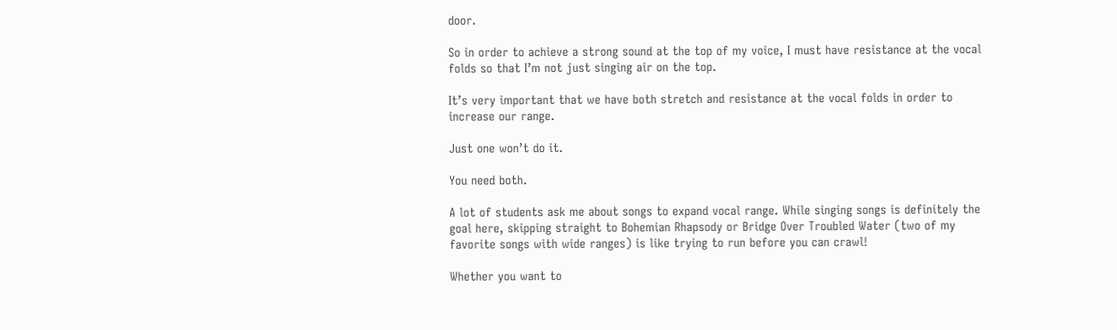door.

So in order to achieve a strong sound at the top of my voice, I must have resistance at the vocal folds so that I’m not just singing air on the top.

It’s very important that we have both stretch and resistance at the vocal folds in order to increase our range.

Just one won’t do it.

You need both.

A lot of students ask me about songs to expand vocal range. While singing songs is definitely the goal here, skipping straight to Bohemian Rhapsody or Bridge Over Troubled Water (two of my favorite songs with wide ranges) is like trying to run before you can crawl!

Whether you want to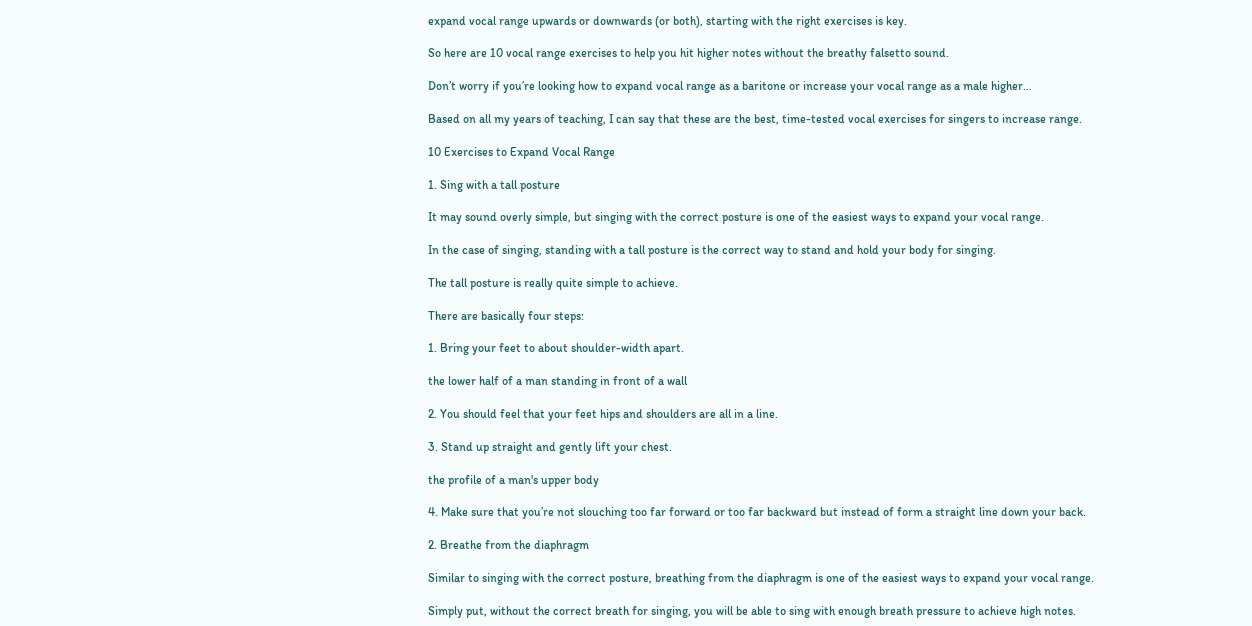expand vocal range upwards or downwards (or both), starting with the right exercises is key.

So here are 10 vocal range exercises to help you hit higher notes without the breathy falsetto sound.

Don’t worry if you’re looking how to expand vocal range as a baritone or increase your vocal range as a male higher…

Based on all my years of teaching, I can say that these are the best, time-tested vocal exercises for singers to increase range.

10 Exercises to Expand Vocal Range

1. Sing with a tall posture

It may sound overly simple, but singing with the correct posture is one of the easiest ways to expand your vocal range.

In the case of singing, standing with a tall posture is the correct way to stand and hold your body for singing.

The tall posture is really quite simple to achieve.

There are basically four steps:

1. Bring your feet to about shoulder-width apart.

the lower half of a man standing in front of a wall

2. You should feel that your feet hips and shoulders are all in a line.

3. Stand up straight and gently lift your chest.

the profile of a man's upper body

4. Make sure that you’re not slouching too far forward or too far backward but instead of form a straight line down your back.

2. Breathe from the diaphragm

Similar to singing with the correct posture, breathing from the diaphragm is one of the easiest ways to expand your vocal range.

Simply put, without the correct breath for singing, you will be able to sing with enough breath pressure to achieve high notes.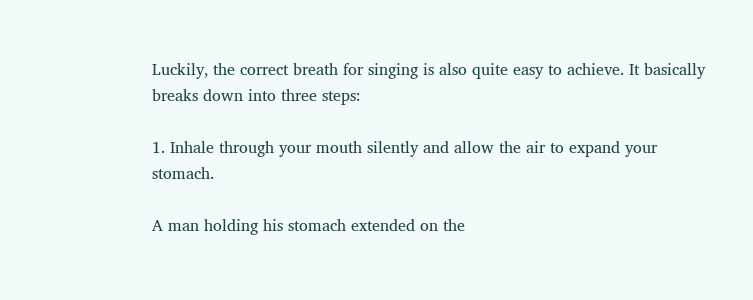Luckily, the correct breath for singing is also quite easy to achieve. It basically breaks down into three steps:

1. Inhale through your mouth silently and allow the air to expand your stomach.

A man holding his stomach extended on the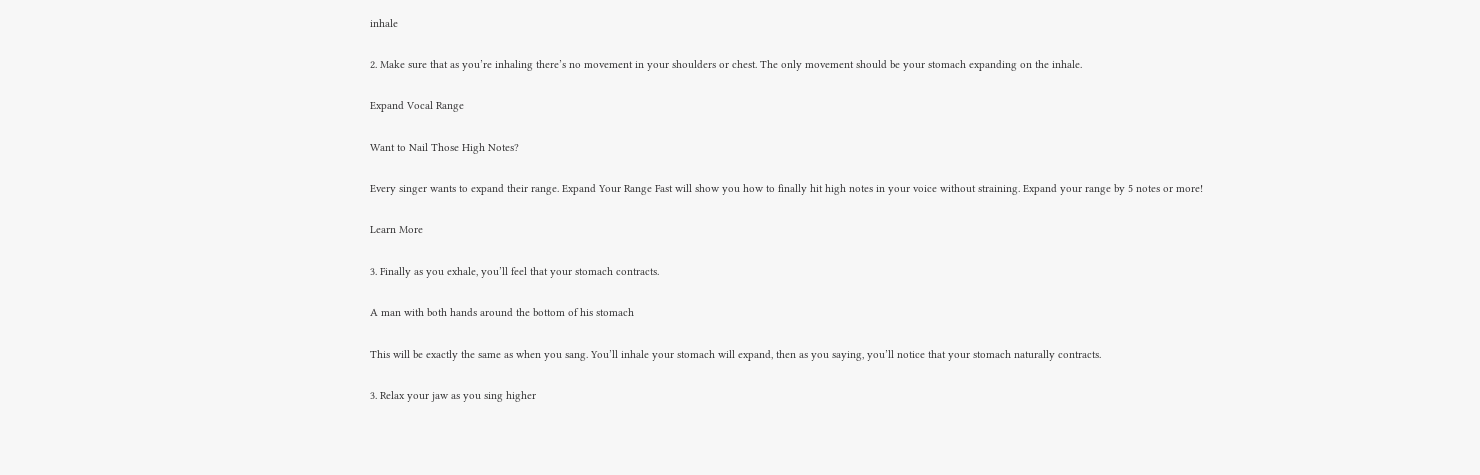inhale

2. Make sure that as you’re inhaling there’s no movement in your shoulders or chest. The only movement should be your stomach expanding on the inhale.

Expand Vocal Range

Want to Nail Those High Notes?

Every singer wants to expand their range. Expand Your Range Fast will show you how to finally hit high notes in your voice without straining. Expand your range by 5 notes or more!

Learn More

3. Finally as you exhale, you’ll feel that your stomach contracts.

A man with both hands around the bottom of his stomach

This will be exactly the same as when you sang. You’ll inhale your stomach will expand, then as you saying, you’ll notice that your stomach naturally contracts.

3. Relax your jaw as you sing higher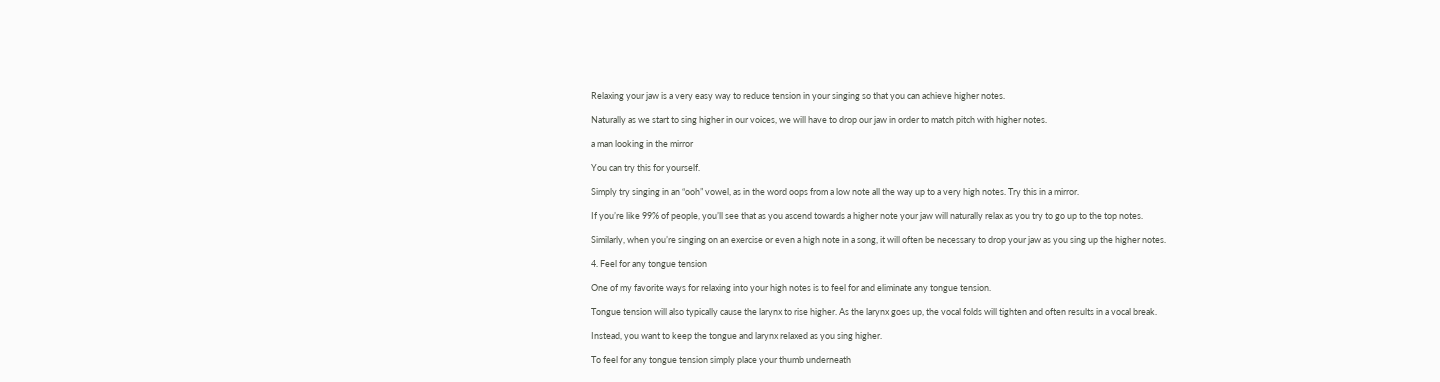Relaxing your jaw is a very easy way to reduce tension in your singing so that you can achieve higher notes.

Naturally as we start to sing higher in our voices, we will have to drop our jaw in order to match pitch with higher notes.

a man looking in the mirror

You can try this for yourself.

Simply try singing in an “ooh” vowel, as in the word oops from a low note all the way up to a very high notes. Try this in a mirror.

If you’re like 99% of people, you’ll see that as you ascend towards a higher note your jaw will naturally relax as you try to go up to the top notes.

Similarly, when you’re singing on an exercise or even a high note in a song, it will often be necessary to drop your jaw as you sing up the higher notes.

4. Feel for any tongue tension

One of my favorite ways for relaxing into your high notes is to feel for and eliminate any tongue tension.

Tongue tension will also typically cause the larynx to rise higher. As the larynx goes up, the vocal folds will tighten and often results in a vocal break.

Instead, you want to keep the tongue and larynx relaxed as you sing higher.

To feel for any tongue tension simply place your thumb underneath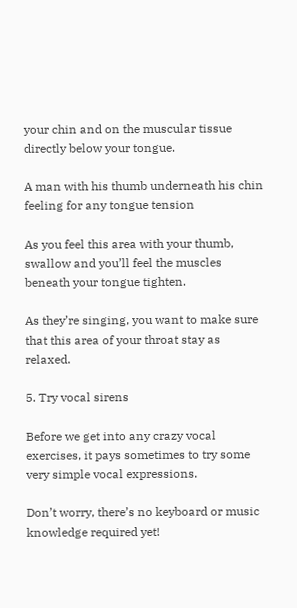your chin and on the muscular tissue directly below your tongue.

A man with his thumb underneath his chin feeling for any tongue tension

As you feel this area with your thumb, swallow and you’ll feel the muscles beneath your tongue tighten.

As they’re singing, you want to make sure that this area of your throat stay as relaxed.

5. Try vocal sirens

Before we get into any crazy vocal exercises, it pays sometimes to try some very simple vocal expressions.

Don’t worry, there’s no keyboard or music knowledge required yet!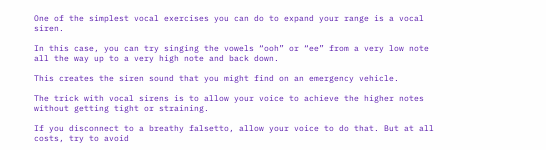One of the simplest vocal exercises you can do to expand your range is a vocal siren.

In this case, you can try singing the vowels “ooh” or “ee” from a very low note all the way up to a very high note and back down.

This creates the siren sound that you might find on an emergency vehicle.

The trick with vocal sirens is to allow your voice to achieve the higher notes without getting tight or straining.

If you disconnect to a breathy falsetto, allow your voice to do that. But at all costs, try to avoid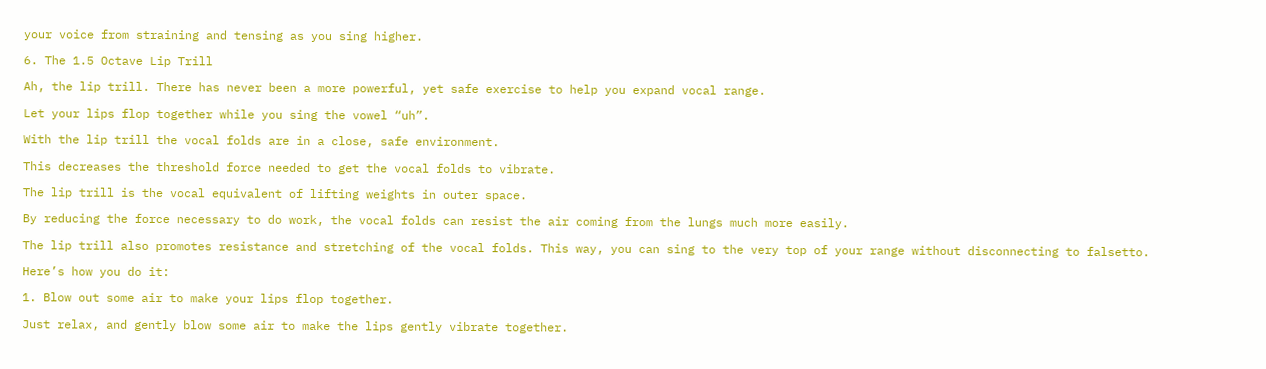your voice from straining and tensing as you sing higher.

6. The 1.5 Octave Lip Trill

Ah, the lip trill. There has never been a more powerful, yet safe exercise to help you expand vocal range.

Let your lips flop together while you sing the vowel “uh”.

With the lip trill the vocal folds are in a close, safe environment.

This decreases the threshold force needed to get the vocal folds to vibrate.

The lip trill is the vocal equivalent of lifting weights in outer space.

By reducing the force necessary to do work, the vocal folds can resist the air coming from the lungs much more easily.

The lip trill also promotes resistance and stretching of the vocal folds. This way, you can sing to the very top of your range without disconnecting to falsetto.

Here’s how you do it:

1. Blow out some air to make your lips flop together.

Just relax, and gently blow some air to make the lips gently vibrate together.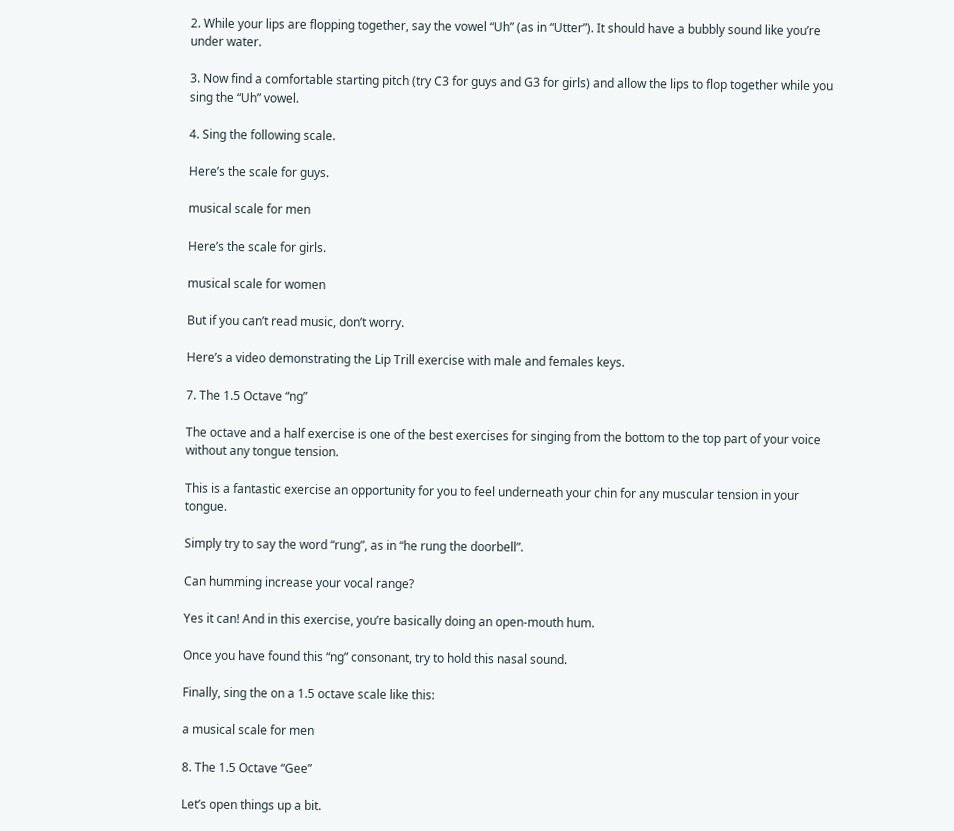2. While your lips are flopping together, say the vowel “Uh” (as in “Utter”). It should have a bubbly sound like you’re under water.

3. Now find a comfortable starting pitch (try C3 for guys and G3 for girls) and allow the lips to flop together while you sing the “Uh” vowel.

4. Sing the following scale.

Here’s the scale for guys.

musical scale for men

Here’s the scale for girls.

musical scale for women

But if you can’t read music, don’t worry.

Here’s a video demonstrating the Lip Trill exercise with male and females keys.

7. The 1.5 Octave “ng”

The octave and a half exercise is one of the best exercises for singing from the bottom to the top part of your voice without any tongue tension.

This is a fantastic exercise an opportunity for you to feel underneath your chin for any muscular tension in your tongue.

Simply try to say the word “rung”, as in “he rung the doorbell”.

Can humming increase your vocal range?

Yes it can! And in this exercise, you’re basically doing an open-mouth hum.

Once you have found this “ng” consonant, try to hold this nasal sound.

Finally, sing the on a 1.5 octave scale like this:

a musical scale for men

8. The 1.5 Octave “Gee”

Let’s open things up a bit.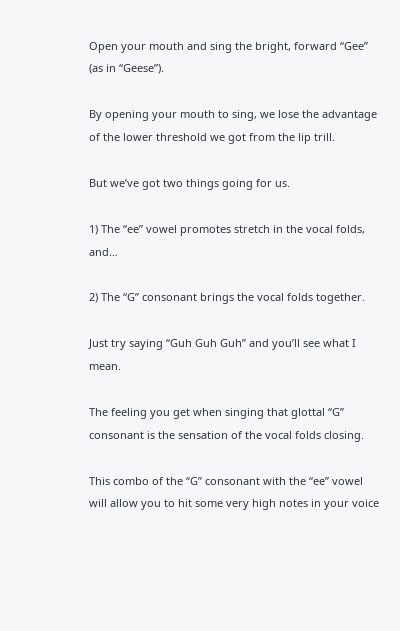Open your mouth and sing the bright, forward “Gee” (as in “Geese”).

By opening your mouth to sing, we lose the advantage of the lower threshold we got from the lip trill.

But we’ve got two things going for us.

1) The “ee” vowel promotes stretch in the vocal folds, and…

2) The “G” consonant brings the vocal folds together.

Just try saying “Guh Guh Guh” and you’ll see what I mean.

The feeling you get when singing that glottal “G” consonant is the sensation of the vocal folds closing.

This combo of the “G” consonant with the “ee” vowel will allow you to hit some very high notes in your voice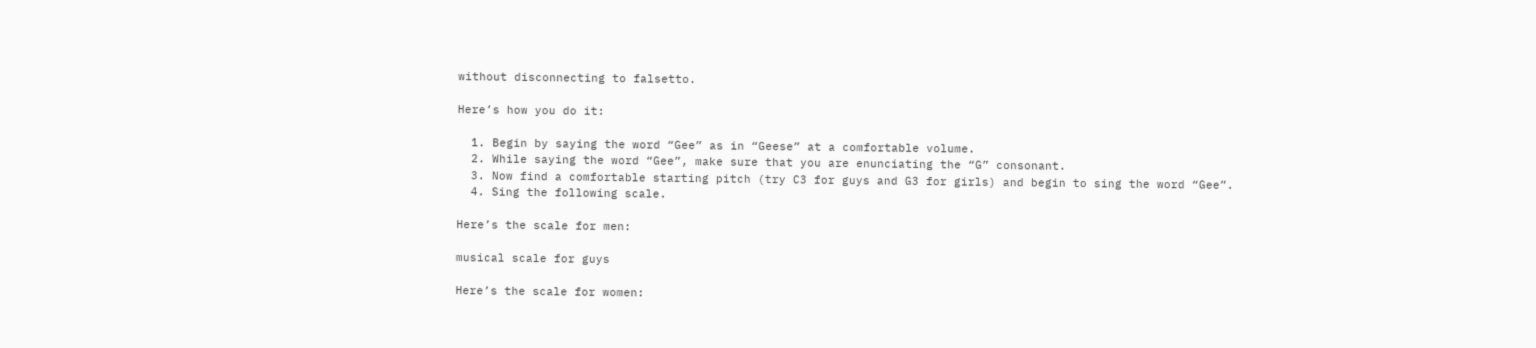without disconnecting to falsetto.

Here’s how you do it:

  1. Begin by saying the word “Gee” as in “Geese” at a comfortable volume.
  2. While saying the word “Gee”, make sure that you are enunciating the “G” consonant.
  3. Now find a comfortable starting pitch (try C3 for guys and G3 for girls) and begin to sing the word “Gee”.
  4. Sing the following scale.

Here’s the scale for men:

musical scale for guys

Here’s the scale for women: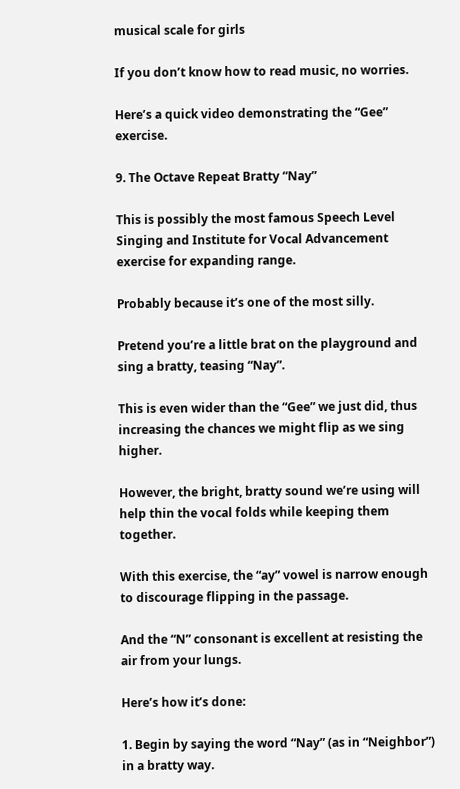musical scale for girls

If you don’t know how to read music, no worries.

Here’s a quick video demonstrating the “Gee” exercise.

9. The Octave Repeat Bratty “Nay”

This is possibly the most famous Speech Level Singing and Institute for Vocal Advancement exercise for expanding range.

Probably because it’s one of the most silly.

Pretend you’re a little brat on the playground and sing a bratty, teasing “Nay”.

This is even wider than the “Gee” we just did, thus increasing the chances we might flip as we sing higher.

However, the bright, bratty sound we’re using will help thin the vocal folds while keeping them together.

With this exercise, the “ay” vowel is narrow enough to discourage flipping in the passage.

And the “N” consonant is excellent at resisting the air from your lungs.

Here’s how it’s done:

1. Begin by saying the word “Nay” (as in “Neighbor”) in a bratty way.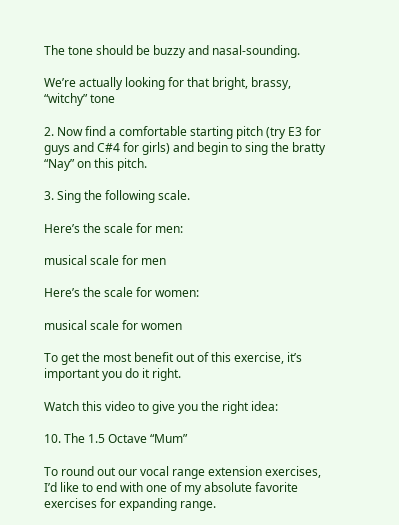The tone should be buzzy and nasal-sounding.

We’re actually looking for that bright, brassy, “witchy” tone

2. Now find a comfortable starting pitch (try E3 for guys and C#4 for girls) and begin to sing the bratty “Nay” on this pitch.

3. Sing the following scale.

Here’s the scale for men:

musical scale for men

Here’s the scale for women:

musical scale for women

To get the most benefit out of this exercise, it’s important you do it right.

Watch this video to give you the right idea:

10. The 1.5 Octave “Mum”

To round out our vocal range extension exercises, I’d like to end with one of my absolute favorite exercises for expanding range.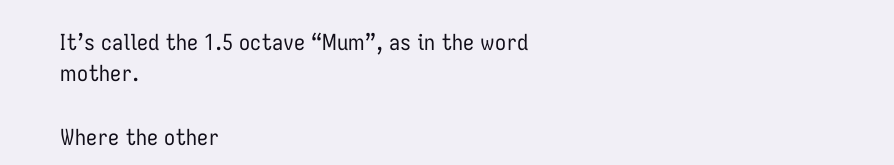It’s called the 1.5 octave “Mum”, as in the word mother.

Where the other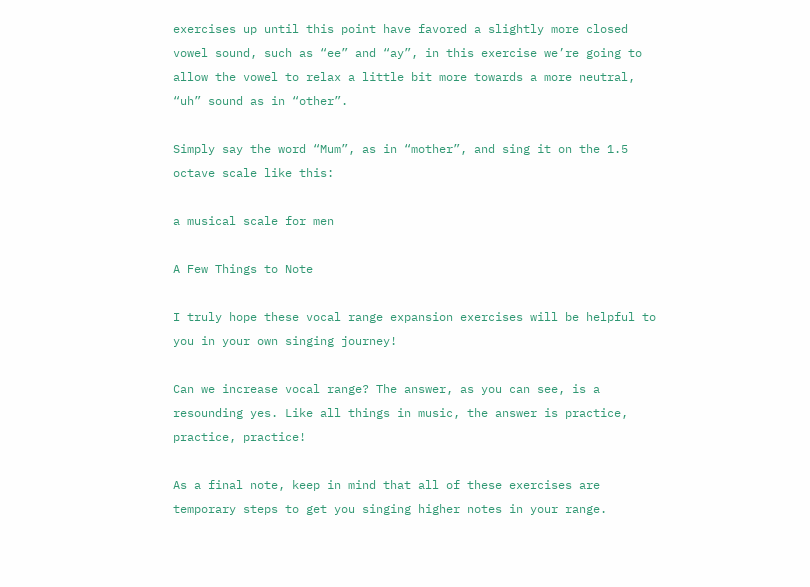exercises up until this point have favored a slightly more closed vowel sound, such as “ee” and “ay”, in this exercise we’re going to allow the vowel to relax a little bit more towards a more neutral, “uh” sound as in “other”.

Simply say the word “Mum”, as in “mother”, and sing it on the 1.5 octave scale like this:

a musical scale for men

A Few Things to Note

I truly hope these vocal range expansion exercises will be helpful to you in your own singing journey!

Can we increase vocal range? The answer, as you can see, is a resounding yes. Like all things in music, the answer is practice, practice, practice!

As a final note, keep in mind that all of these exercises are temporary steps to get you singing higher notes in your range.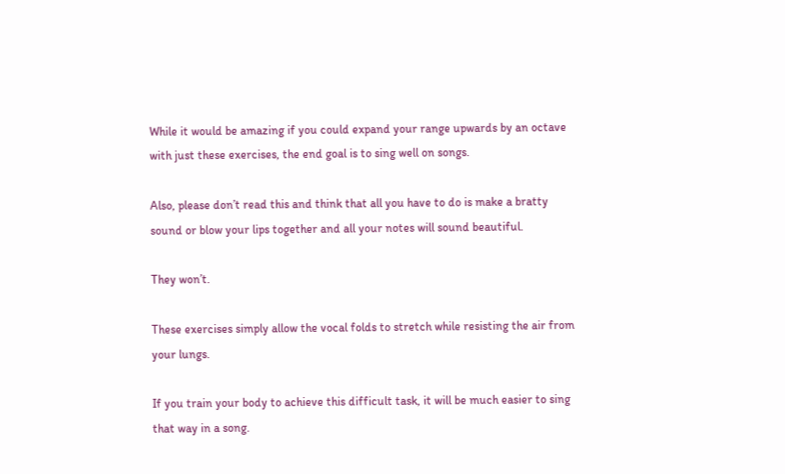While it would be amazing if you could expand your range upwards by an octave with just these exercises, the end goal is to sing well on songs.

Also, please don’t read this and think that all you have to do is make a bratty sound or blow your lips together and all your notes will sound beautiful.

They won’t.

These exercises simply allow the vocal folds to stretch while resisting the air from your lungs.

If you train your body to achieve this difficult task, it will be much easier to sing that way in a song.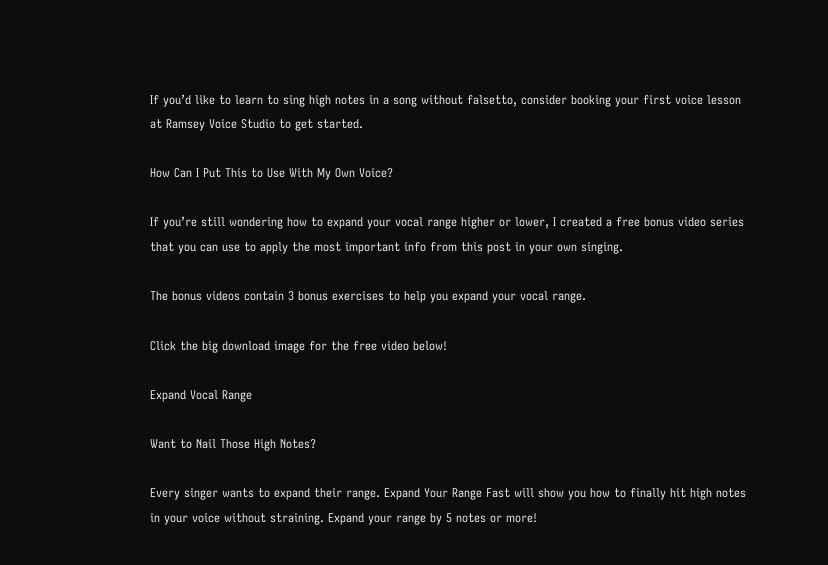If you’d like to learn to sing high notes in a song without falsetto, consider booking your first voice lesson at Ramsey Voice Studio to get started.

How Can I Put This to Use With My Own Voice?

If you’re still wondering how to expand your vocal range higher or lower, I created a free bonus video series that you can use to apply the most important info from this post in your own singing.

The bonus videos contain 3 bonus exercises to help you expand your vocal range.

Click the big download image for the free video below!

Expand Vocal Range

Want to Nail Those High Notes?

Every singer wants to expand their range. Expand Your Range Fast will show you how to finally hit high notes in your voice without straining. Expand your range by 5 notes or more!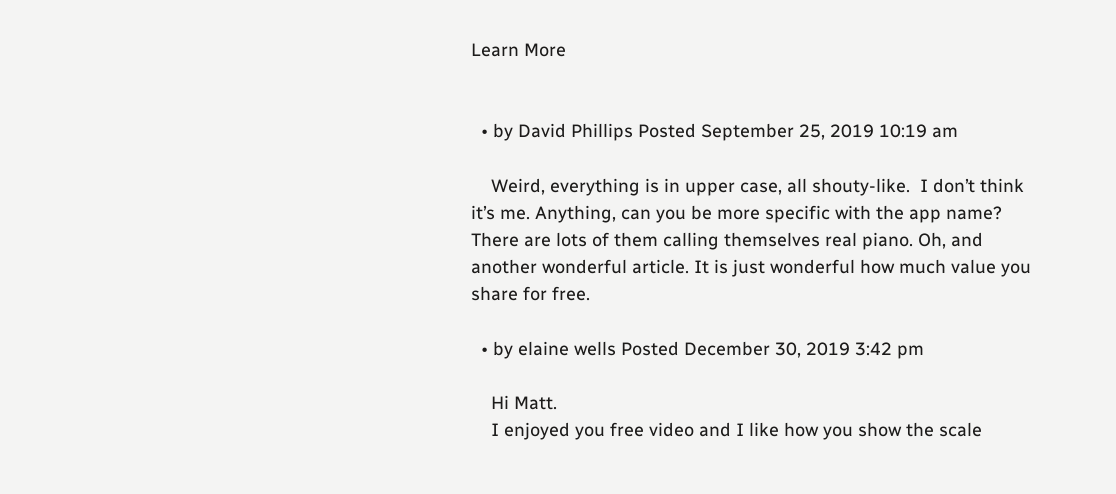Learn More


  • by David Phillips Posted September 25, 2019 10:19 am

    Weird, everything is in upper case, all shouty-like.  I don’t think it’s me. Anything, can you be more specific with the app name? There are lots of them calling themselves real piano. Oh, and another wonderful article. It is just wonderful how much value you share for free.

  • by elaine wells Posted December 30, 2019 3:42 pm

    Hi Matt.
    I enjoyed you free video and I like how you show the scale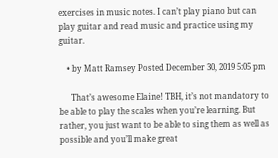exercises in music notes. I can’t play piano but can play guitar and read music and practice using my guitar.

    • by Matt Ramsey Posted December 30, 2019 5:05 pm

      That’s awesome Elaine! TBH, it’s not mandatory to be able to play the scales when you’re learning. But rather, you just want to be able to sing them as well as possible and you’ll make great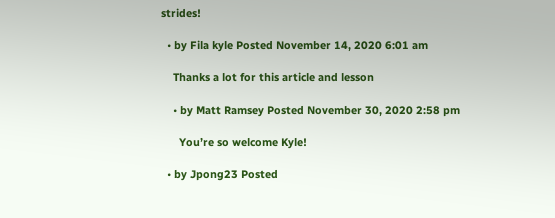strides!

  • by Fila kyle Posted November 14, 2020 6:01 am

    Thanks a lot for this article and lesson

    • by Matt Ramsey Posted November 30, 2020 2:58 pm

      You’re so welcome Kyle!

  • by Jpong23 Posted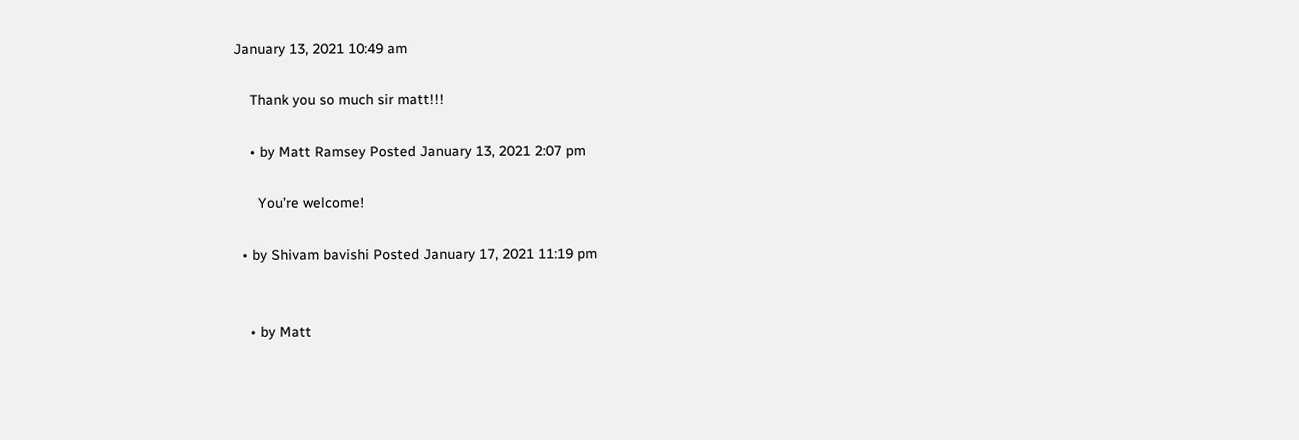January 13, 2021 10:49 am

    Thank you so much sir matt!!!

    • by Matt Ramsey Posted January 13, 2021 2:07 pm

      You’re welcome!

  • by Shivam bavishi Posted January 17, 2021 11:19 pm


    • by Matt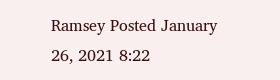Ramsey Posted January 26, 2021 8:22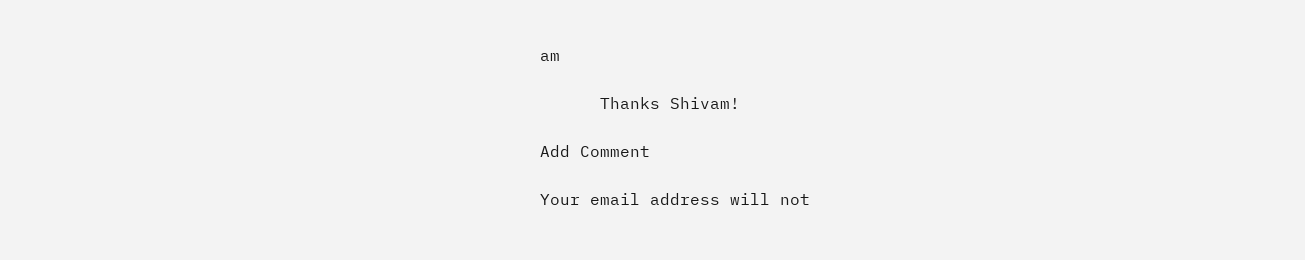am

      Thanks Shivam!

Add Comment

Your email address will not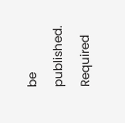be published. Required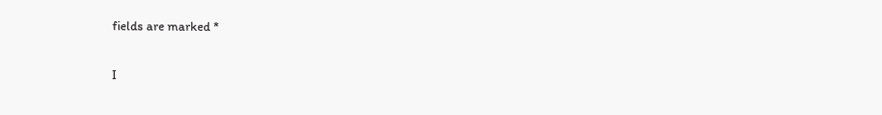fields are marked *

I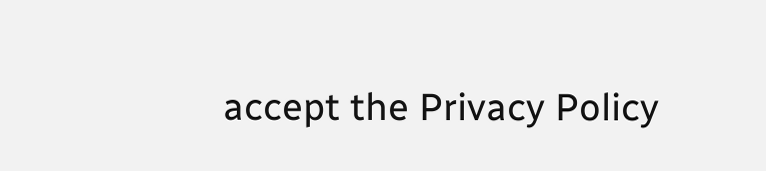accept the Privacy Policy